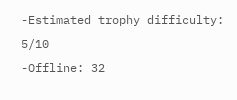-Estimated trophy difficulty: 5/10
-Offline: 32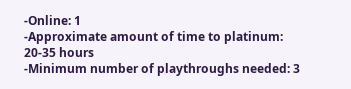-Online: 1
-Approximate amount of time to platinum: 20-35 hours
-Minimum number of playthroughs needed: 3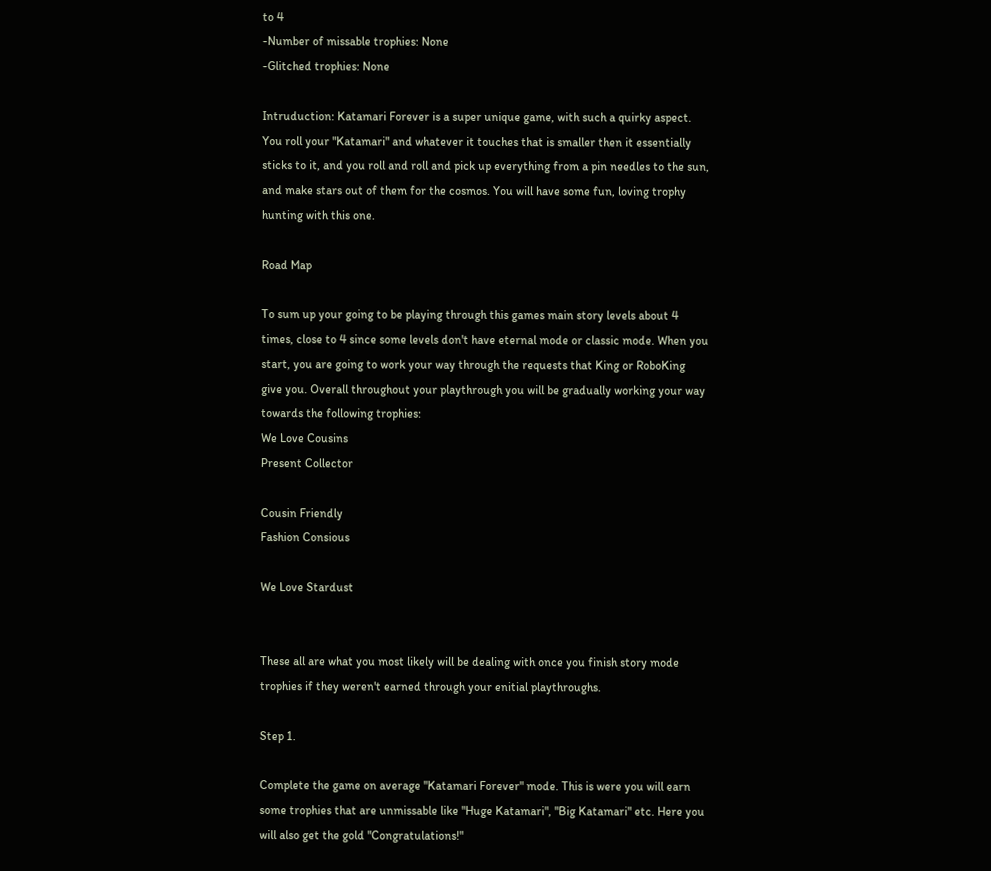to 4
-Number of missable trophies: None
-Glitched trophies: None

Intruduction: Katamari Forever is a super unique game, with such a quirky aspect. You roll your "Katamari" and whatever it touches that is smaller then it essentially sticks to it, and you roll and roll and pick up everything from a pin needles to the sun, and make stars out of them for the cosmos. You will have some fun, loving trophy hunting with this one.

Road Map

To sum up your going to be playing through this games main story levels about 4 times, close to 4 since some levels don't have eternal mode or classic mode. When you start, you are going to work your way through the requests that King or RoboKing give you. Overall throughout your playthrough you will be gradually working your way towards the following trophies:
We Love Cousins
Present Collector

Cousin Friendly
Fashion Consious

We Love Stardust


These all are what you most likely will be dealing with once you finish story mode trophies if they weren't earned through your enitial playthroughs.

Step 1.

Complete the game on average "Katamari Forever" mode. This is were you will earn some trophies that are unmissable like "Huge Katamari", "Big Katamari" etc. Here you will also get the gold "Congratulations!"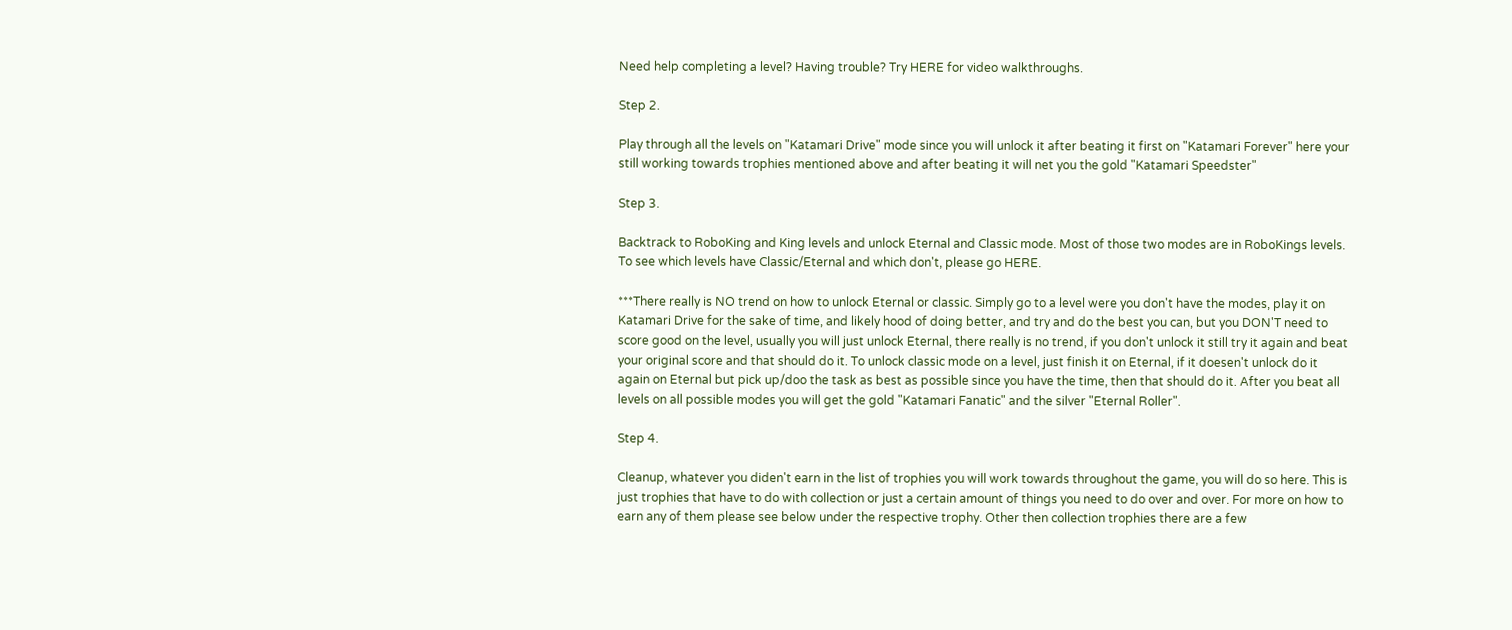Need help completing a level? Having trouble? Try HERE for video walkthroughs.

Step 2.

Play through all the levels on "Katamari Drive" mode since you will unlock it after beating it first on "Katamari Forever" here your still working towards trophies mentioned above and after beating it will net you the gold "Katamari Speedster"

Step 3.

Backtrack to RoboKing and King levels and unlock Eternal and Classic mode. Most of those two modes are in RoboKings levels. To see which levels have Classic/Eternal and which don't, please go HERE.

***There really is NO trend on how to unlock Eternal or classic. Simply go to a level were you don't have the modes, play it on Katamari Drive for the sake of time, and likely hood of doing better, and try and do the best you can, but you DON'T need to score good on the level, usually you will just unlock Eternal, there really is no trend, if you don't unlock it still try it again and beat your original score and that should do it. To unlock classic mode on a level, just finish it on Eternal, if it doesen't unlock do it again on Eternal but pick up/doo the task as best as possible since you have the time, then that should do it. After you beat all levels on all possible modes you will get the gold "Katamari Fanatic" and the silver "Eternal Roller".

Step 4.

Cleanup, whatever you diden't earn in the list of trophies you will work towards throughout the game, you will do so here. This is just trophies that have to do with collection or just a certain amount of things you need to do over and over. For more on how to earn any of them please see below under the respective trophy. Other then collection trophies there are a few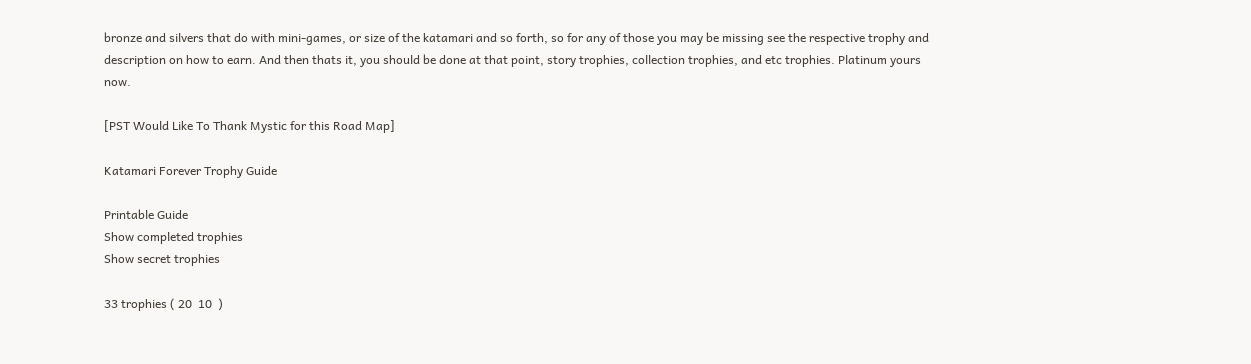bronze and silvers that do with mini-games, or size of the katamari and so forth, so for any of those you may be missing see the respective trophy and description on how to earn. And then thats it, you should be done at that point, story trophies, collection trophies, and etc trophies. Platinum yours now.

[PST Would Like To Thank Mystic for this Road Map]

Katamari Forever Trophy Guide

Printable Guide
Show completed trophies
Show secret trophies

33 trophies ( 20  10  )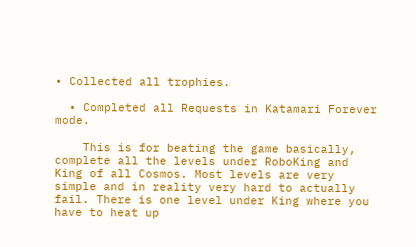• Collected all trophies.

  • Completed all Requests in Katamari Forever mode.

    This is for beating the game basically, complete all the levels under RoboKing and King of all Cosmos. Most levels are very simple and in reality very hard to actually fail. There is one level under King where you have to heat up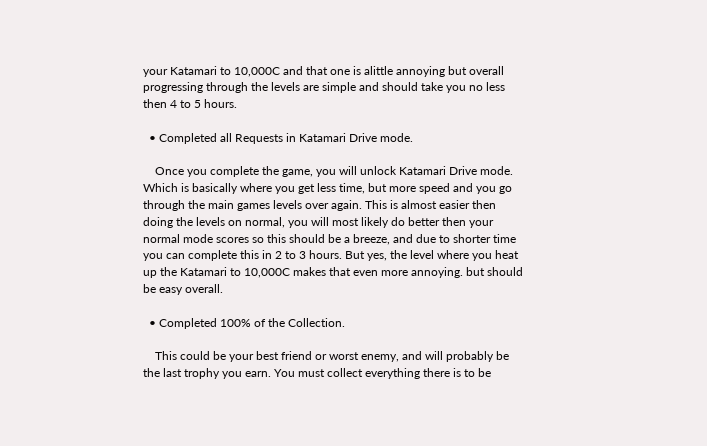your Katamari to 10,000C and that one is alittle annoying but overall progressing through the levels are simple and should take you no less then 4 to 5 hours.

  • Completed all Requests in Katamari Drive mode.

    Once you complete the game, you will unlock Katamari Drive mode. Which is basically where you get less time, but more speed and you go through the main games levels over again. This is almost easier then doing the levels on normal, you will most likely do better then your normal mode scores so this should be a breeze, and due to shorter time you can complete this in 2 to 3 hours. But yes, the level where you heat up the Katamari to 10,000C makes that even more annoying. but should be easy overall.

  • Completed 100% of the Collection.

    This could be your best friend or worst enemy, and will probably be the last trophy you earn. You must collect everything there is to be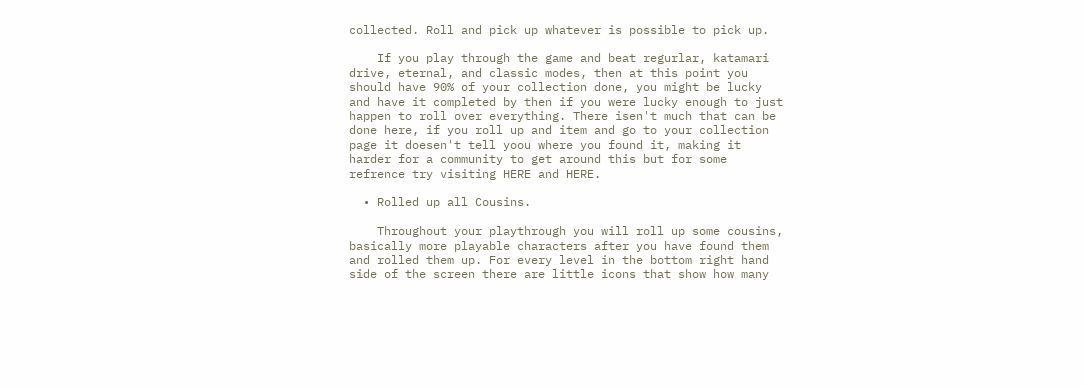collected. Roll and pick up whatever is possible to pick up.

    If you play through the game and beat regurlar, katamari drive, eternal, and classic modes, then at this point you should have 90% of your collection done, you might be lucky and have it completed by then if you were lucky enough to just happen to roll over everything. There isen't much that can be done here, if you roll up and item and go to your collection page it doesen't tell yoou where you found it, making it harder for a community to get around this but for some refrence try visiting HERE and HERE.

  • Rolled up all Cousins.

    Throughout your playthrough you will roll up some cousins, basically more playable characters after you have found them and rolled them up. For every level in the bottom right hand side of the screen there are little icons that show how many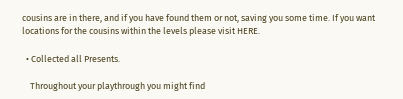cousins are in there, and if you have found them or not, saving you some time. If you want locations for the cousins within the levels please visit HERE.

  • Collected all Presents.

    Throughout your playthrough you might find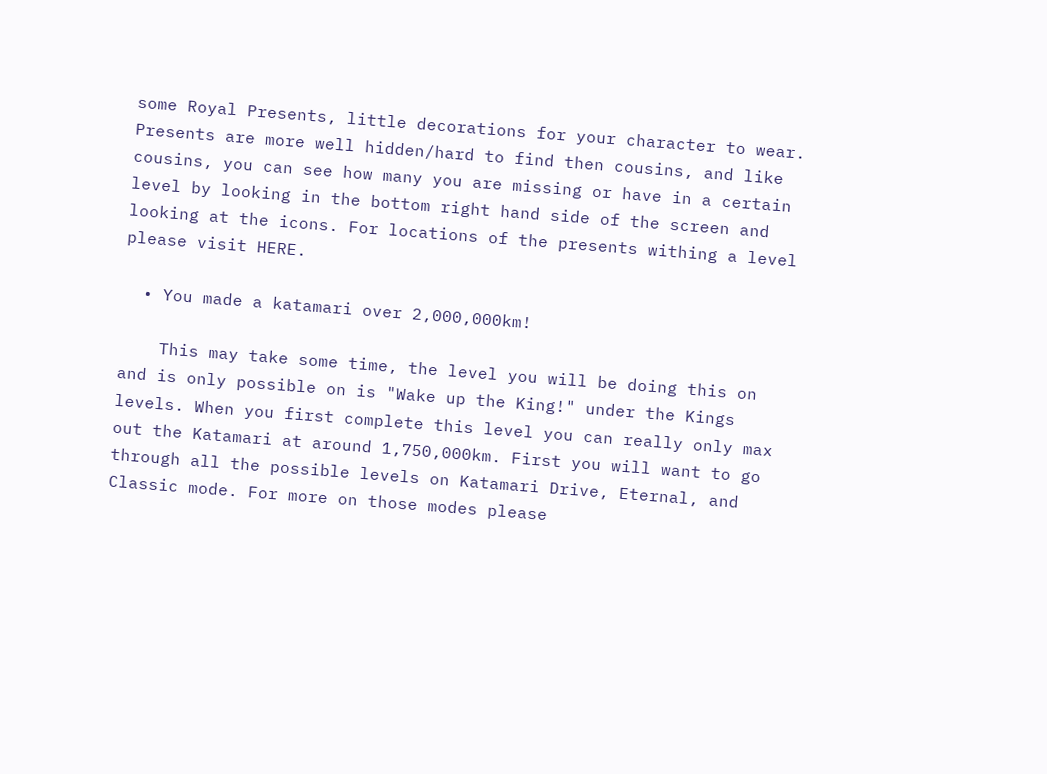some Royal Presents, little decorations for your character to wear. Presents are more well hidden/hard to find then cousins, and like cousins, you can see how many you are missing or have in a certain level by looking in the bottom right hand side of the screen and looking at the icons. For locations of the presents withing a level please visit HERE.

  • You made a katamari over 2,000,000km!

    This may take some time, the level you will be doing this on and is only possible on is "Wake up the King!" under the Kings levels. When you first complete this level you can really only max out the Katamari at around 1,750,000km. First you will want to go through all the possible levels on Katamari Drive, Eternal, and Classic mode. For more on those modes please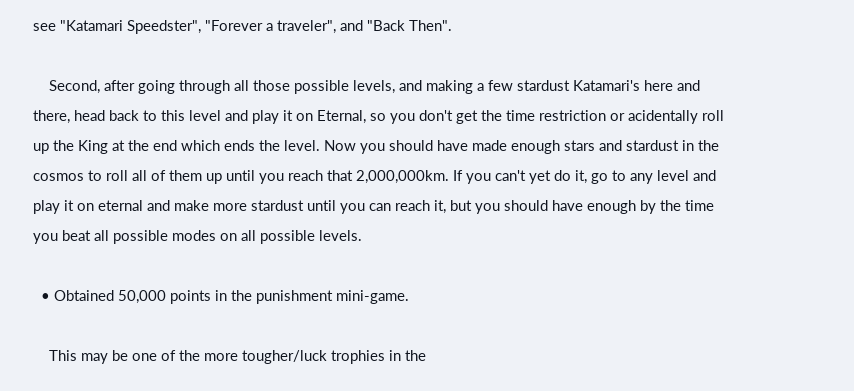see "Katamari Speedster", "Forever a traveler", and "Back Then".

    Second, after going through all those possible levels, and making a few stardust Katamari's here and there, head back to this level and play it on Eternal, so you don't get the time restriction or acidentally roll up the King at the end which ends the level. Now you should have made enough stars and stardust in the cosmos to roll all of them up until you reach that 2,000,000km. If you can't yet do it, go to any level and play it on eternal and make more stardust until you can reach it, but you should have enough by the time you beat all possible modes on all possible levels.

  • Obtained 50,000 points in the punishment mini-game.

    This may be one of the more tougher/luck trophies in the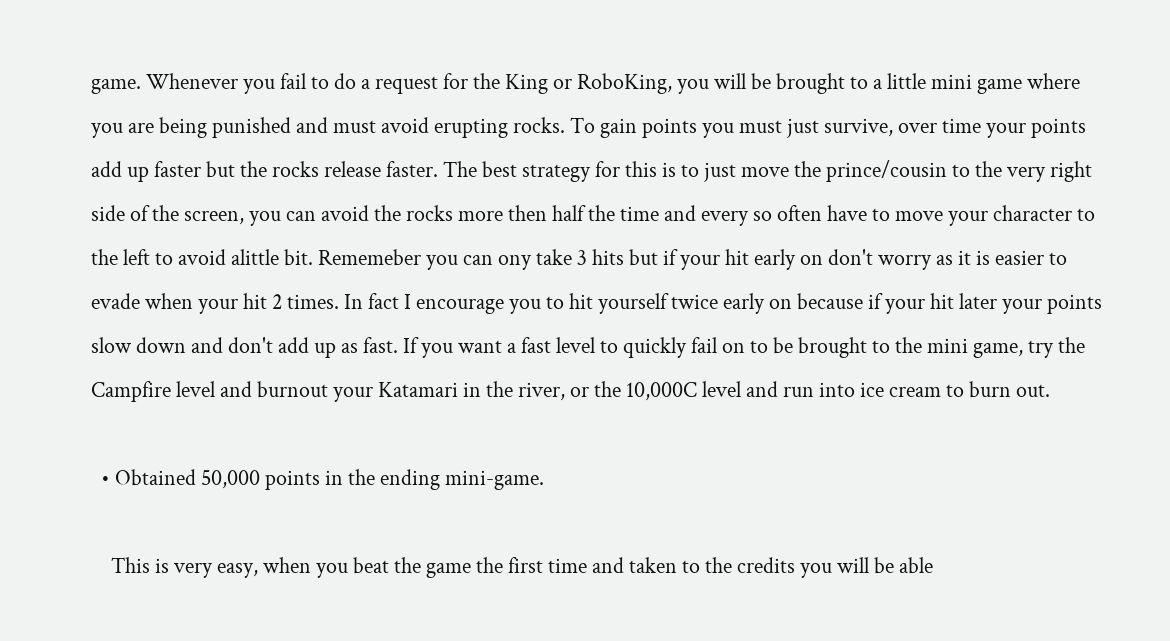game. Whenever you fail to do a request for the King or RoboKing, you will be brought to a little mini game where you are being punished and must avoid erupting rocks. To gain points you must just survive, over time your points add up faster but the rocks release faster. The best strategy for this is to just move the prince/cousin to the very right side of the screen, you can avoid the rocks more then half the time and every so often have to move your character to the left to avoid alittle bit. Rememeber you can ony take 3 hits but if your hit early on don't worry as it is easier to evade when your hit 2 times. In fact I encourage you to hit yourself twice early on because if your hit later your points slow down and don't add up as fast. If you want a fast level to quickly fail on to be brought to the mini game, try the Campfire level and burnout your Katamari in the river, or the 10,000C level and run into ice cream to burn out.

  • Obtained 50,000 points in the ending mini-game.

    This is very easy, when you beat the game the first time and taken to the credits you will be able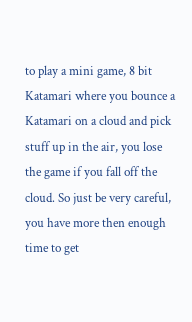to play a mini game, 8 bit Katamari where you bounce a Katamari on a cloud and pick stuff up in the air, you lose the game if you fall off the cloud. So just be very careful, you have more then enough time to get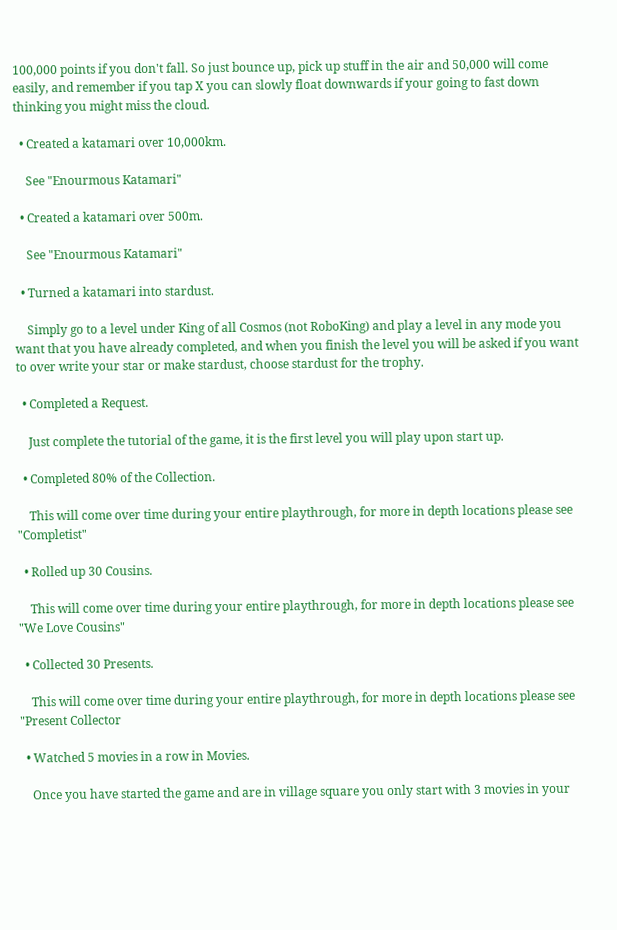100,000 points if you don't fall. So just bounce up, pick up stuff in the air and 50,000 will come easily, and remember if you tap X you can slowly float downwards if your going to fast down thinking you might miss the cloud.

  • Created a katamari over 10,000km.

    See "Enourmous Katamari"

  • Created a katamari over 500m.

    See "Enourmous Katamari"

  • Turned a katamari into stardust.

    Simply go to a level under King of all Cosmos (not RoboKing) and play a level in any mode you want that you have already completed, and when you finish the level you will be asked if you want to over write your star or make stardust, choose stardust for the trophy.

  • Completed a Request.

    Just complete the tutorial of the game, it is the first level you will play upon start up.

  • Completed 80% of the Collection.

    This will come over time during your entire playthrough, for more in depth locations please see "Completist"

  • Rolled up 30 Cousins.

    This will come over time during your entire playthrough, for more in depth locations please see "We Love Cousins"

  • Collected 30 Presents.

    This will come over time during your entire playthrough, for more in depth locations please see "Present Collector

  • Watched 5 movies in a row in Movies.

    Once you have started the game and are in village square you only start with 3 movies in your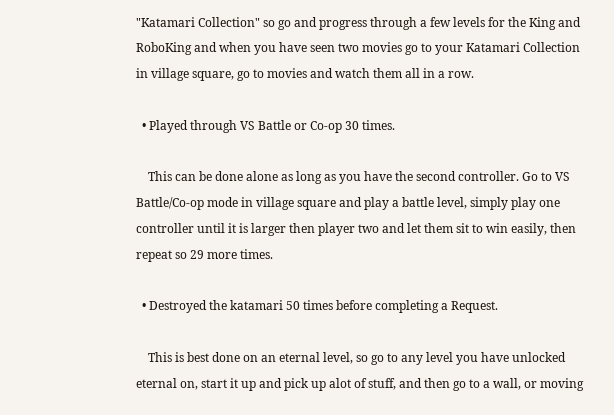"Katamari Collection" so go and progress through a few levels for the King and RoboKing and when you have seen two movies go to your Katamari Collection in village square, go to movies and watch them all in a row.

  • Played through VS Battle or Co-op 30 times.

    This can be done alone as long as you have the second controller. Go to VS Battle/Co-op mode in village square and play a battle level, simply play one controller until it is larger then player two and let them sit to win easily, then repeat so 29 more times.

  • Destroyed the katamari 50 times before completing a Request.

    This is best done on an eternal level, so go to any level you have unlocked eternal on, start it up and pick up alot of stuff, and then go to a wall, or moving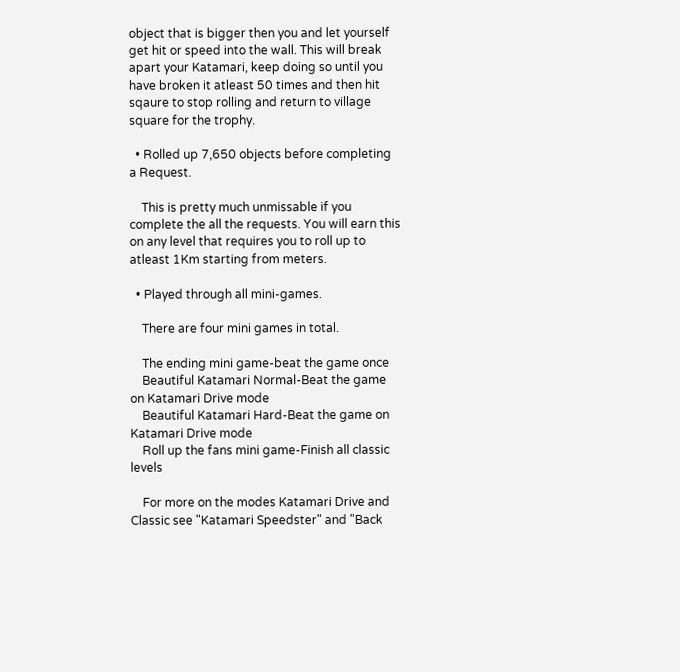object that is bigger then you and let yourself get hit or speed into the wall. This will break apart your Katamari, keep doing so until you have broken it atleast 50 times and then hit sqaure to stop rolling and return to village square for the trophy.

  • Rolled up 7,650 objects before completing a Request.

    This is pretty much unmissable if you complete the all the requests. You will earn this on any level that requires you to roll up to atleast 1Km starting from meters.

  • Played through all mini-games.

    There are four mini games in total.

    The ending mini game-beat the game once
    Beautiful Katamari Normal-Beat the game on Katamari Drive mode
    Beautiful Katamari Hard-Beat the game on Katamari Drive mode
    Roll up the fans mini game-Finish all classic levels

    For more on the modes Katamari Drive and Classic see "Katamari Speedster" and "Back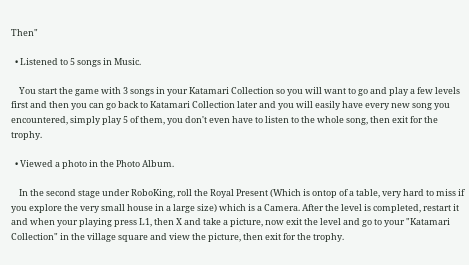Then"

  • Listened to 5 songs in Music.

    You start the game with 3 songs in your Katamari Collection so you will want to go and play a few levels first and then you can go back to Katamari Collection later and you will easily have every new song you encountered, simply play 5 of them, you don't even have to listen to the whole song, then exit for the trophy.

  • Viewed a photo in the Photo Album.

    In the second stage under RoboKing, roll the Royal Present (Which is ontop of a table, very hard to miss if you explore the very small house in a large size) which is a Camera. After the level is completed, restart it and when your playing press L1, then X and take a picture, now exit the level and go to your "Katamari Collection" in the village square and view the picture, then exit for the trophy.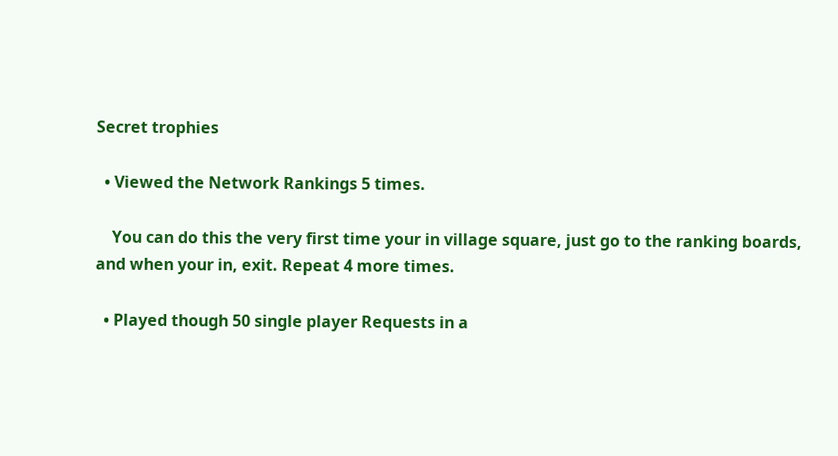Secret trophies

  • Viewed the Network Rankings 5 times.

    You can do this the very first time your in village square, just go to the ranking boards, and when your in, exit. Repeat 4 more times.

  • Played though 50 single player Requests in a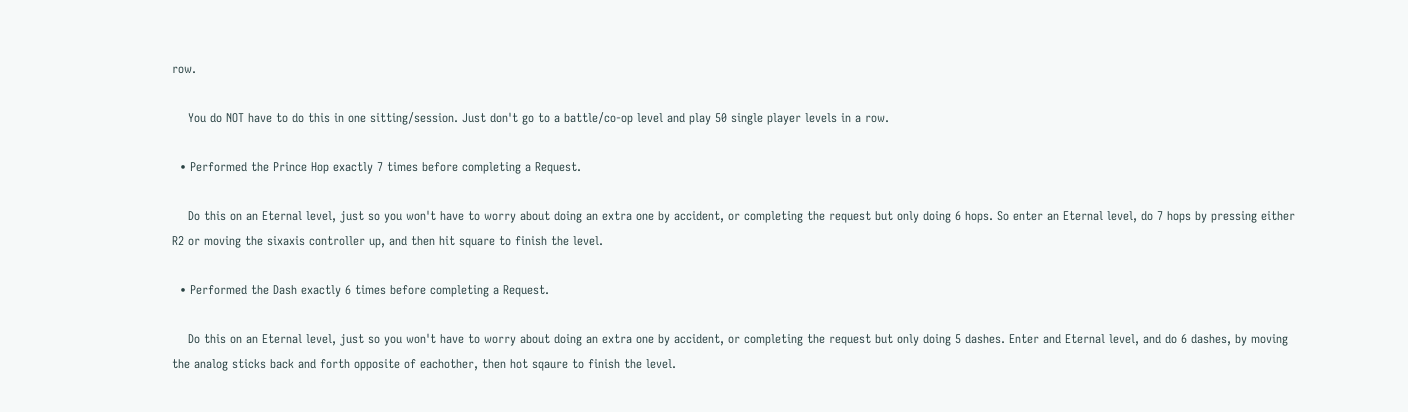row.

    You do NOT have to do this in one sitting/session. Just don't go to a battle/co-op level and play 50 single player levels in a row.

  • Performed the Prince Hop exactly 7 times before completing a Request.

    Do this on an Eternal level, just so you won't have to worry about doing an extra one by accident, or completing the request but only doing 6 hops. So enter an Eternal level, do 7 hops by pressing either R2 or moving the sixaxis controller up, and then hit square to finish the level.

  • Performed the Dash exactly 6 times before completing a Request.

    Do this on an Eternal level, just so you won't have to worry about doing an extra one by accident, or completing the request but only doing 5 dashes. Enter and Eternal level, and do 6 dashes, by moving the analog sticks back and forth opposite of eachother, then hot sqaure to finish the level.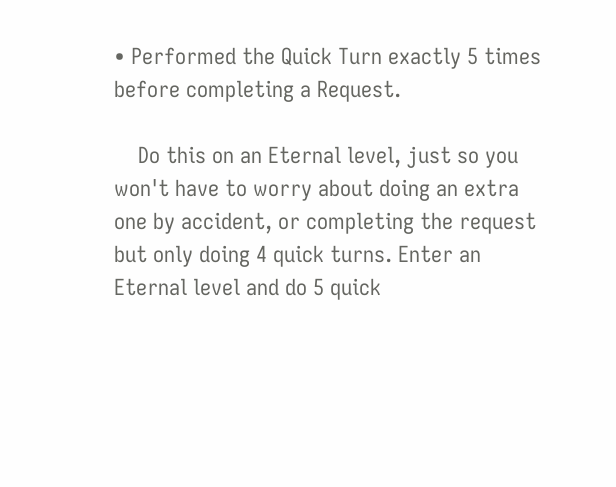• Performed the Quick Turn exactly 5 times before completing a Request.

    Do this on an Eternal level, just so you won't have to worry about doing an extra one by accident, or completing the request but only doing 4 quick turns. Enter an Eternal level and do 5 quick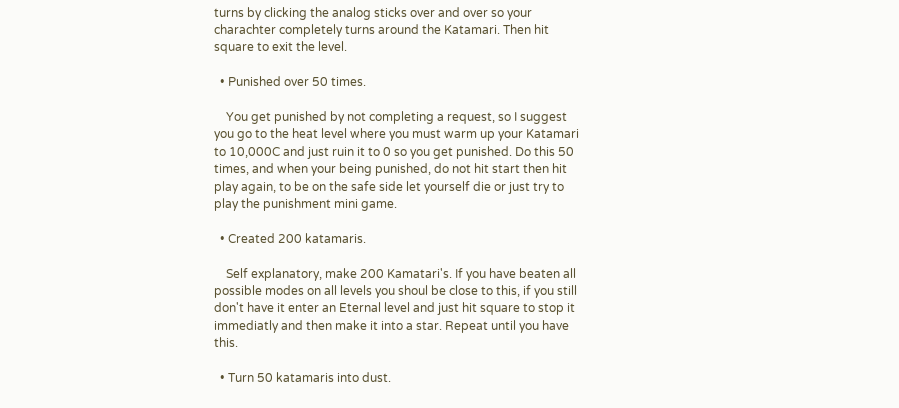turns by clicking the analog sticks over and over so your charachter completely turns around the Katamari. Then hit square to exit the level.

  • Punished over 50 times.

    You get punished by not completing a request, so I suggest you go to the heat level where you must warm up your Katamari to 10,000C and just ruin it to 0 so you get punished. Do this 50 times, and when your being punished, do not hit start then hit play again, to be on the safe side let yourself die or just try to play the punishment mini game.

  • Created 200 katamaris.

    Self explanatory, make 200 Kamatari's. If you have beaten all possible modes on all levels you shoul be close to this, if you still don't have it enter an Eternal level and just hit square to stop it immediatly and then make it into a star. Repeat until you have this.

  • Turn 50 katamaris into dust.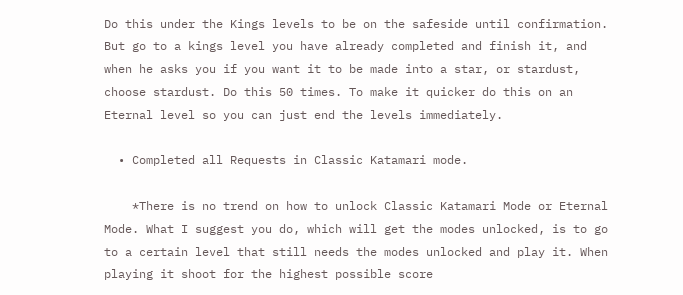Do this under the Kings levels to be on the safeside until confirmation. But go to a kings level you have already completed and finish it, and when he asks you if you want it to be made into a star, or stardust, choose stardust. Do this 50 times. To make it quicker do this on an Eternal level so you can just end the levels immediately.

  • Completed all Requests in Classic Katamari mode.

    *There is no trend on how to unlock Classic Katamari Mode or Eternal Mode. What I suggest you do, which will get the modes unlocked, is to go to a certain level that still needs the modes unlocked and play it. When playing it shoot for the highest possible score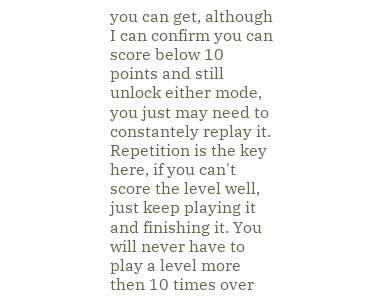you can get, although I can confirm you can score below 10 points and still unlock either mode, you just may need to constantely replay it. Repetition is the key here, if you can't score the level well, just keep playing it and finishing it. You will never have to play a level more then 10 times over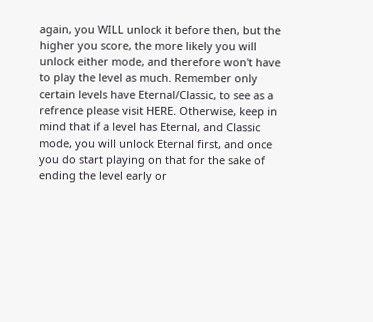again, you WILL unlock it before then, but the higher you score, the more likely you will unlock either mode, and therefore won't have to play the level as much. Remember only certain levels have Eternal/Classic, to see as a refrence please visit HERE. Otherwise, keep in mind that if a level has Eternal, and Classic mode, you will unlock Eternal first, and once you do start playing on that for the sake of ending the level early or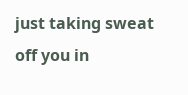just taking sweat off you in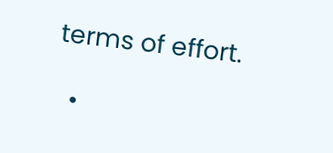terms of effort.

  •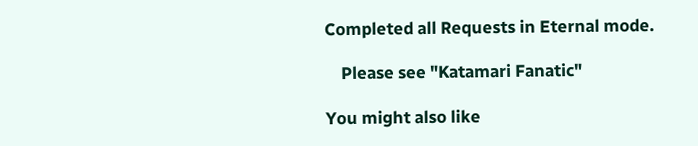Completed all Requests in Eternal mode.

    Please see "Katamari Fanatic"

You might also like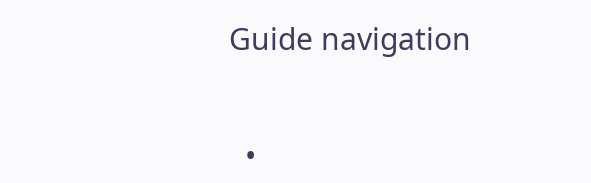Guide navigation


  •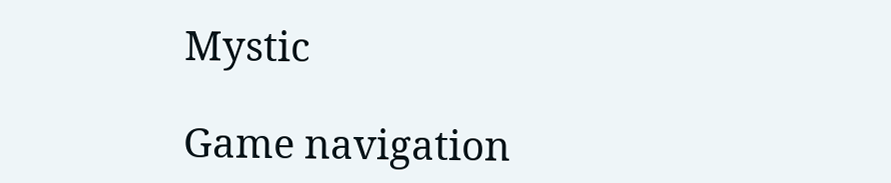Mystic

Game navigation